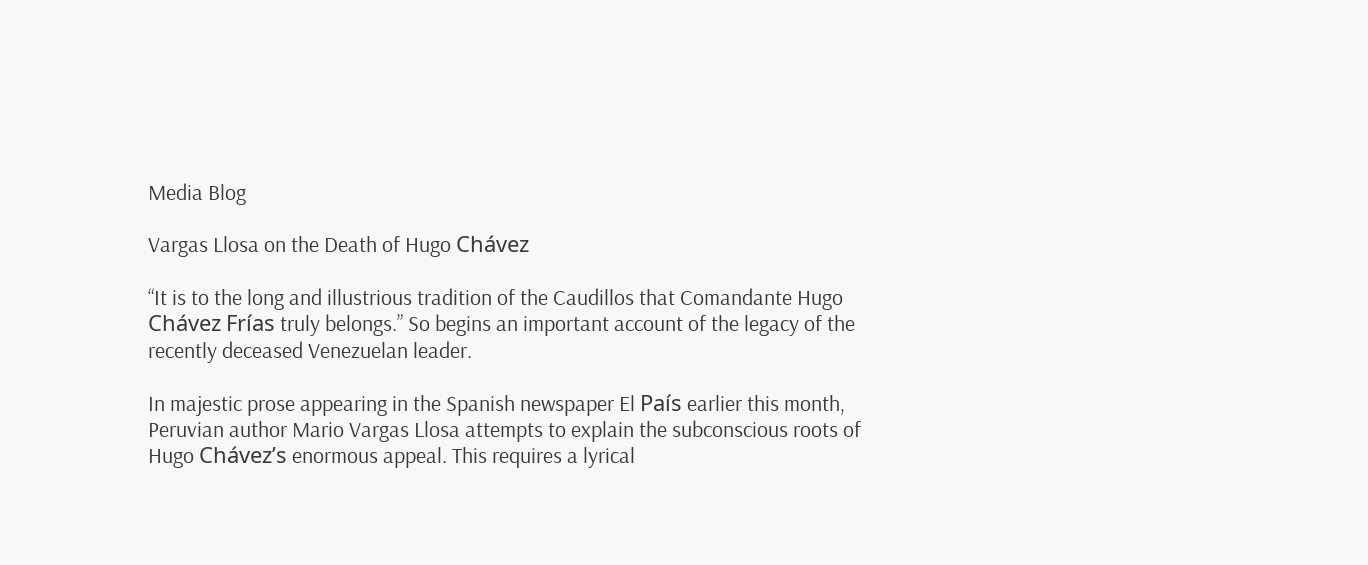Media Blog

Vargas Llosa on the Death of Hugo Chávez

“It is to the long and illustrious tradition of the Caudillos that Comandante Hugo Chávez Frías truly belongs.” So begins an important account of the legacy of the recently deceased Venezuelan leader.

In majestic prose appearing in the Spanish newspaper El País earlier this month, Peruvian author Mario Vargas Llosa attempts to explain the subconscious roots of Hugo Chávez’s enormous appeal. This requires a lyrical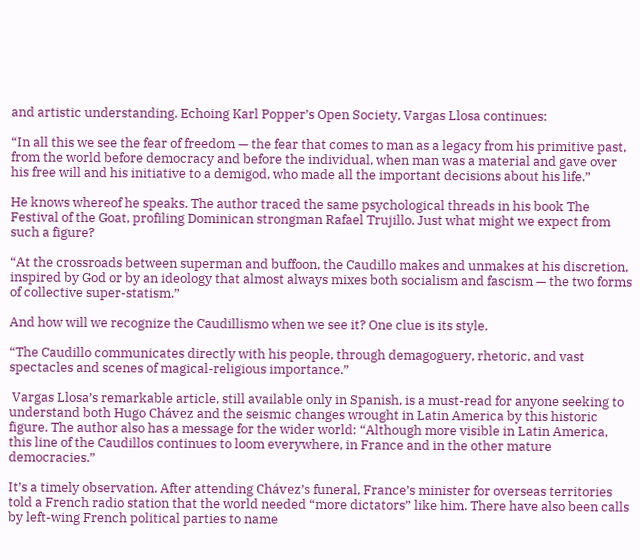and artistic understanding. Echoing Karl Popper’s Open Society, Vargas Llosa continues:

“In all this we see the fear of freedom — the fear that comes to man as a legacy from his primitive past, from the world before democracy and before the individual, when man was a material and gave over his free will and his initiative to a demigod, who made all the important decisions about his life.”

He knows whereof he speaks. The author traced the same psychological threads in his book The Festival of the Goat, profiling Dominican strongman Rafael Trujillo. Just what might we expect from such a figure?

“At the crossroads between superman and buffoon, the Caudillo makes and unmakes at his discretion, inspired by God or by an ideology that almost always mixes both socialism and fascism — the two forms of collective super-statism.”

And how will we recognize the Caudillismo when we see it? One clue is its style.

“The Caudillo communicates directly with his people, through demagoguery, rhetoric, and vast spectacles and scenes of magical-religious importance.”

 Vargas Llosa’s remarkable article, still available only in Spanish, is a must-read for anyone seeking to understand both Hugo Chávez and the seismic changes wrought in Latin America by this historic figure. The author also has a message for the wider world: “Although more visible in Latin America, this line of the Caudillos continues to loom everywhere, in France and in the other mature democracies.”

It’s a timely observation. After attending Chávez’s funeral, France’s minister for overseas territories told a French radio station that the world needed “more dictators” like him. There have also been calls by left-wing French political parties to name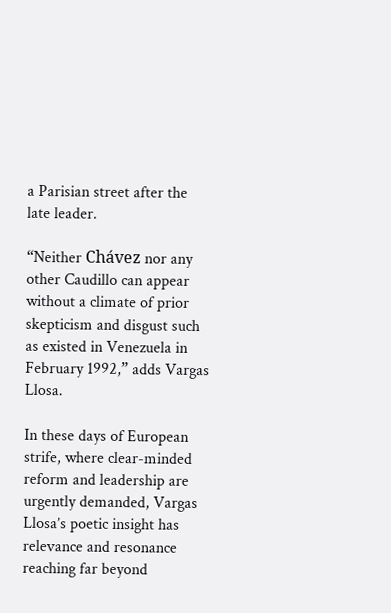a Parisian street after the late leader.

“Neither Chávez nor any other Caudillo can appear without a climate of prior skepticism and disgust such as existed in Venezuela in February 1992,” adds Vargas Llosa.

In these days of European strife, where clear-minded reform and leadership are urgently demanded, Vargas Llosa’s poetic insight has relevance and resonance reaching far beyond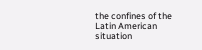the confines of the Latin American situation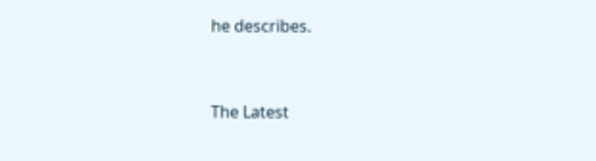he describes.


The Latest